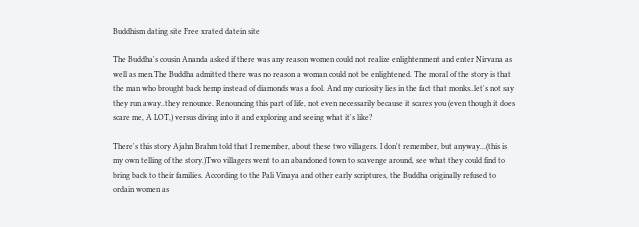Buddhism dating site Free xrated datein site

The Buddha's cousin Ananda asked if there was any reason women could not realize enlightenment and enter Nirvana as well as men.The Buddha admitted there was no reason a woman could not be enlightened. The moral of the story is that the man who brought back hemp instead of diamonds was a fool. And my curiosity lies in the fact that monks..let's not say they run away..they renounce. Renouncing this part of life, not even necessarily because it scares you (even though it does scare me, A LOT,) versus diving into it and exploring and seeing what it's like?

There's this story Ajahn Brahm told that I remember, about these two villagers. I don't remember, but anyway...(this is my own telling of the story.)Two villagers went to an abandoned town to scavenge around, see what they could find to bring back to their families. According to the Pali Vinaya and other early scriptures, the Buddha originally refused to ordain women as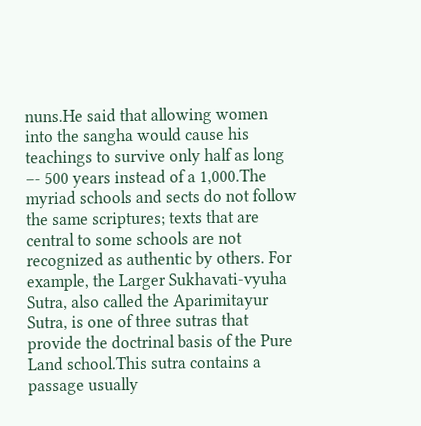nuns.He said that allowing women into the sangha would cause his teachings to survive only half as long –- 500 years instead of a 1,000.The myriad schools and sects do not follow the same scriptures; texts that are central to some schools are not recognized as authentic by others. For example, the Larger Sukhavati-vyuha Sutra, also called the Aparimitayur Sutra, is one of three sutras that provide the doctrinal basis of the Pure Land school.This sutra contains a passage usually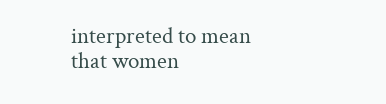interpreted to mean that women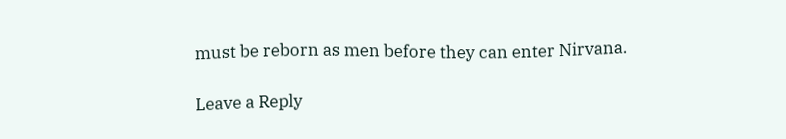must be reborn as men before they can enter Nirvana.

Leave a Reply